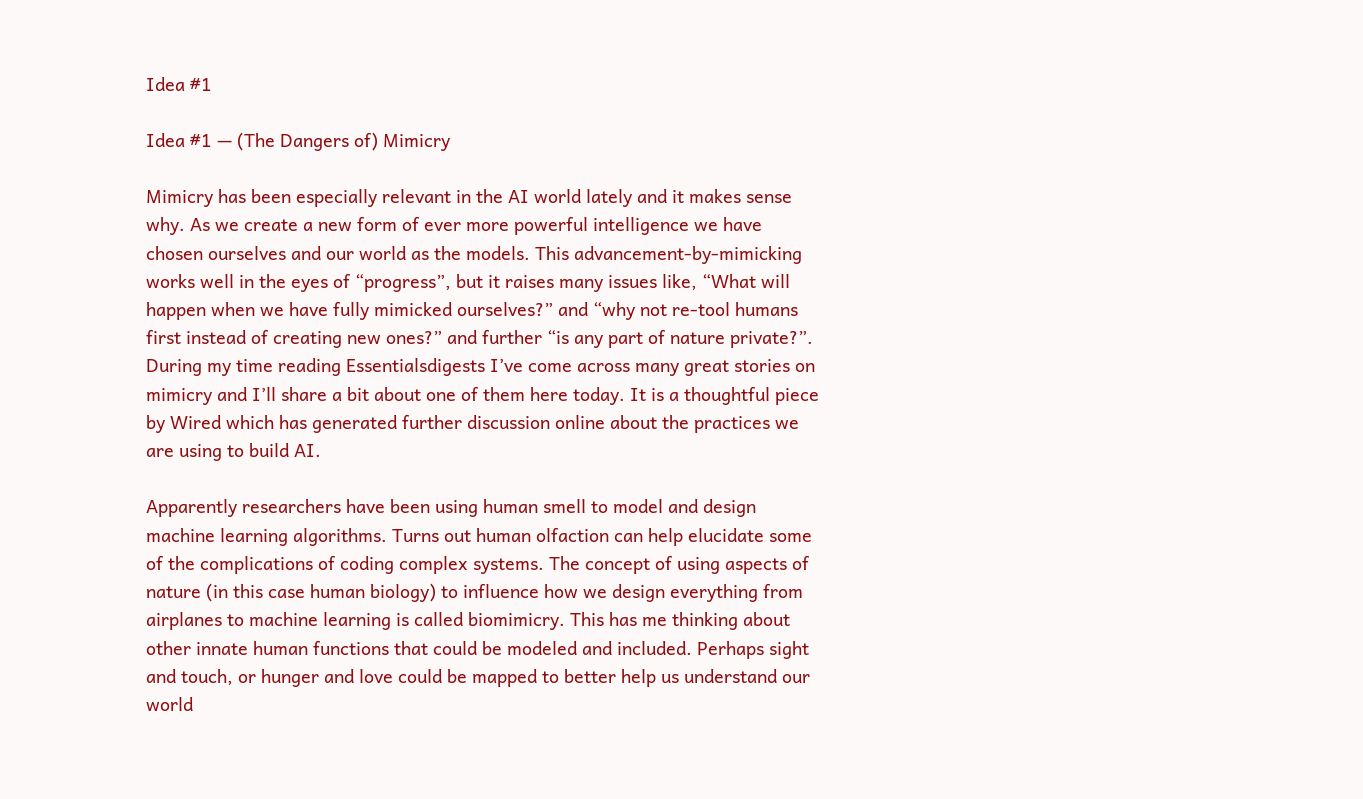Idea #1

Idea #1 — (The Dangers of) Mimicry

Mimicry has been especially relevant in the AI world lately and it makes sense why. As we create a new form of ever more powerful intelligence we have chosen ourselves and our world as the models. This advancement-by-mimicking works well in the eyes of “progress”, but it raises many issues like, “What will happen when we have fully mimicked ourselves?” and “why not re-tool humans first instead of creating new ones?” and further “is any part of nature private?”. During my time reading Essentialsdigests I’ve come across many great stories on mimicry and I’ll share a bit about one of them here today. It is a thoughtful piece by Wired which has generated further discussion online about the practices we are using to build AI.

Apparently researchers have been using human smell to model and design machine learning algorithms. Turns out human olfaction can help elucidate some of the complications of coding complex systems. The concept of using aspects of nature (in this case human biology) to influence how we design everything from airplanes to machine learning is called biomimicry. This has me thinking about other innate human functions that could be modeled and included. Perhaps sight and touch, or hunger and love could be mapped to better help us understand our world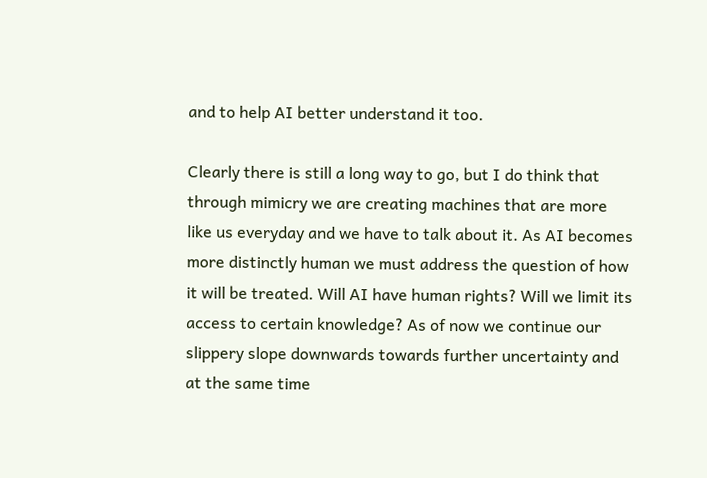and to help AI better understand it too.

Clearly there is still a long way to go, but I do think that through mimicry we are creating machines that are more like us everyday and we have to talk about it. As AI becomes more distinctly human we must address the question of how it will be treated. Will AI have human rights? Will we limit its access to certain knowledge? As of now we continue our slippery slope downwards towards further uncertainty and at the same time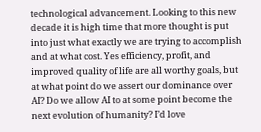technological advancement. Looking to this new decade it is high time that more thought is put into just what exactly we are trying to accomplish and at what cost. Yes efficiency, profit, and improved quality of life are all worthy goals, but at what point do we assert our dominance over AI? Do we allow AI to at some point become the next evolution of humanity? I’d love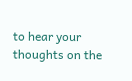to hear your thoughts on the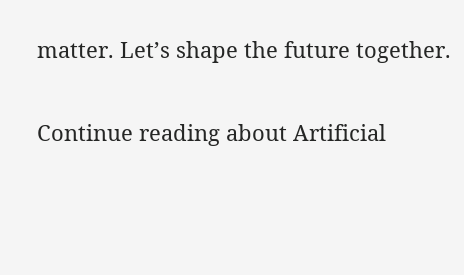matter. Let’s shape the future together.

Continue reading about Artificial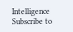Intelligence
Subscribe to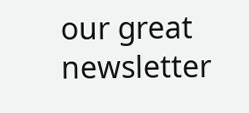our great newsletter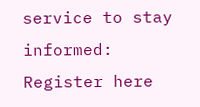service to stay informed: Register here